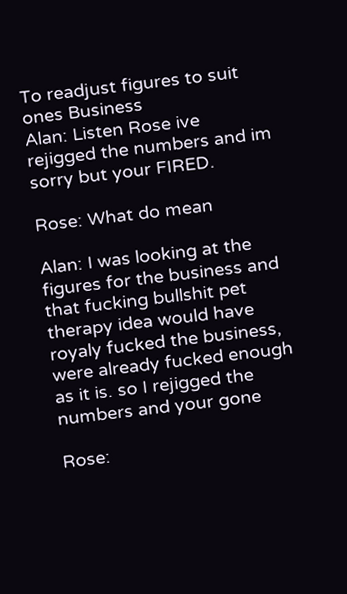To readjust figures to suit ones Business
Alan: Listen Rose ive rejigged the numbers and im sorry but your FIRED.

Rose: What do mean

Alan: I was looking at the figures for the business and that fucking bullshit pet therapy idea would have royaly fucked the business, were already fucked enough as it is. so I rejigged the numbers and your gone

Rose: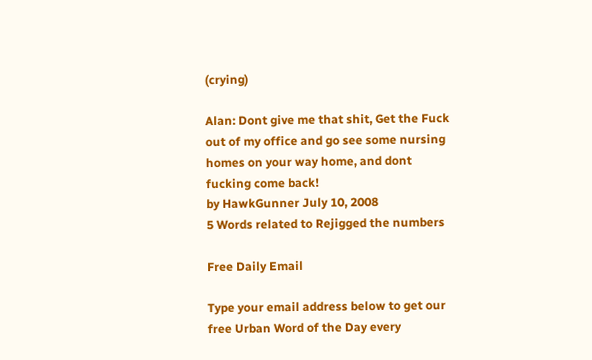(crying)

Alan: Dont give me that shit, Get the Fuck out of my office and go see some nursing homes on your way home, and dont fucking come back!
by HawkGunner July 10, 2008
5 Words related to Rejigged the numbers

Free Daily Email

Type your email address below to get our free Urban Word of the Day every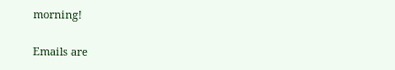morning!

Emails are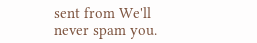sent from We'll never spam you.